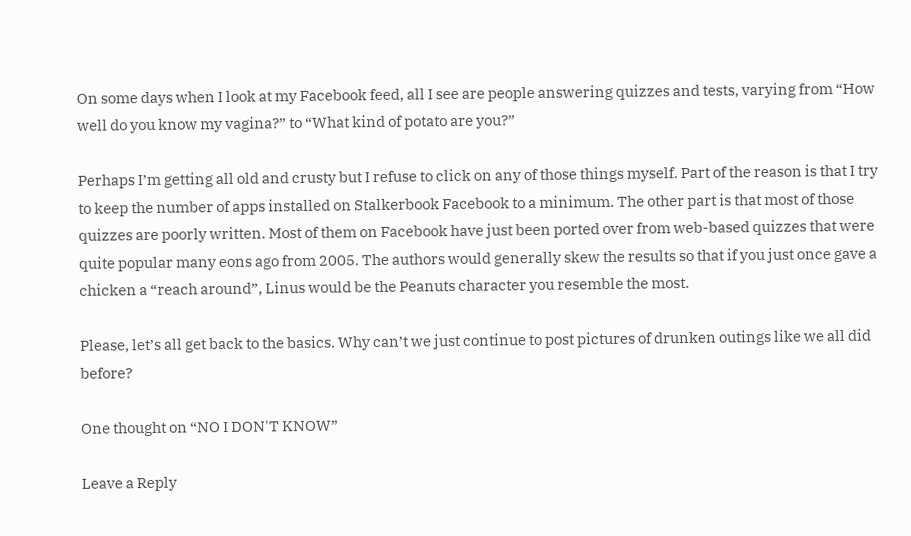On some days when I look at my Facebook feed, all I see are people answering quizzes and tests, varying from “How well do you know my vagina?” to “What kind of potato are you?”

Perhaps I’m getting all old and crusty but I refuse to click on any of those things myself. Part of the reason is that I try to keep the number of apps installed on Stalkerbook Facebook to a minimum. The other part is that most of those quizzes are poorly written. Most of them on Facebook have just been ported over from web-based quizzes that were quite popular many eons ago from 2005. The authors would generally skew the results so that if you just once gave a chicken a “reach around”, Linus would be the Peanuts character you resemble the most.

Please, let’s all get back to the basics. Why can’t we just continue to post pictures of drunken outings like we all did before?

One thought on “NO I DON'T KNOW”

Leave a Reply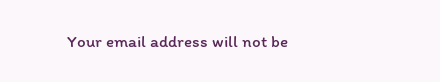Your email address will not be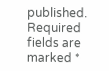published. Required fields are marked *